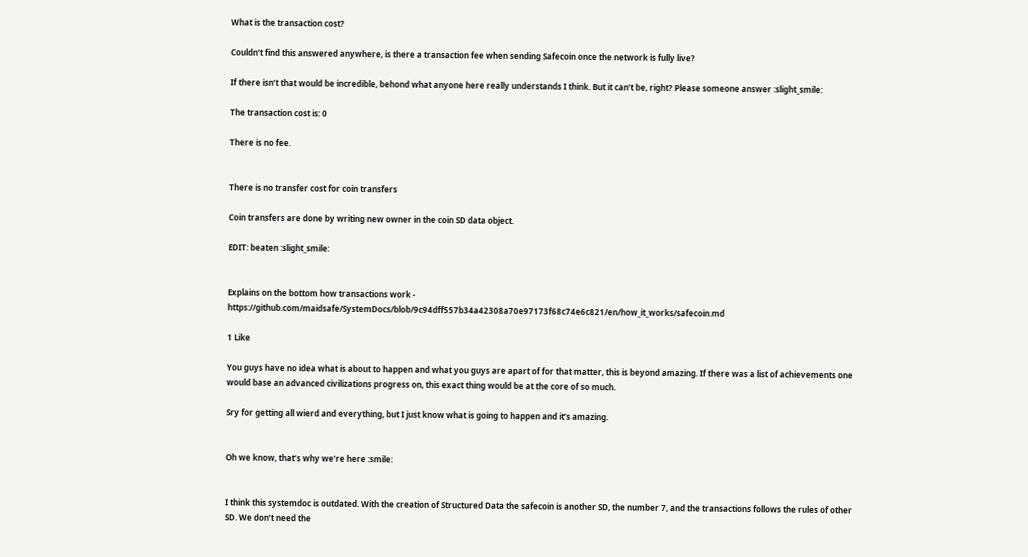What is the transaction cost?

Couldn’t find this answered anywhere, is there a transaction fee when sending Safecoin once the network is fully live?

If there isn’t that would be incredible, behond what anyone here really understands I think. But it can’t be, right? Please someone answer :slight_smile:

The transaction cost is: 0

There is no fee.


There is no transfer cost for coin transfers

Coin transfers are done by writing new owner in the coin SD data object.

EDIT: beaten :slight_smile:


Explains on the bottom how transactions work - https://github.com/maidsafe/SystemDocs/blob/9c94dff557b34a42308a70e97173f68c74e6c821/en/how_it_works/safecoin.md

1 Like

You guys have no idea what is about to happen and what you guys are apart of for that matter, this is beyond amazing. If there was a list of achievements one would base an advanced civilizations progress on, this exact thing would be at the core of so much.

Sry for getting all wierd and everything, but I just know what is going to happen and it’s amazing.


Oh we know, that’s why we’re here :smile:


I think this systemdoc is outdated. With the creation of Structured Data the safecoin is another SD, the number 7, and the transactions follows the rules of other SD. We don’t need the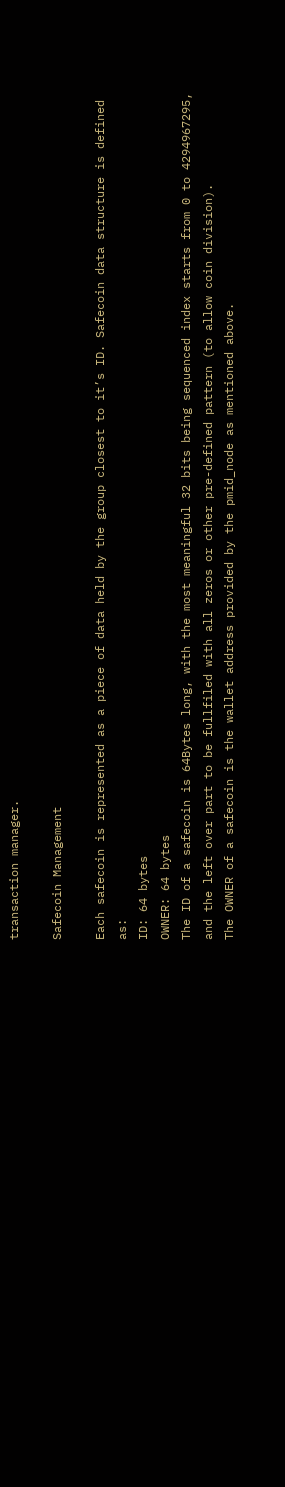transaction manager.

Safecoin Management

Each safecoin is represented as a piece of data held by the group closest to it’s ID. Safecoin data structure is defined as:
ID: 64 bytes
OWNER: 64 bytes
The ID of a safecoin is 64Bytes long, with the most meaningful 32 bits being sequenced index starts from 0 to 4294967295, and the left over part to be fullfiled with all zeros or other pre-defined pattern (to allow coin division).
The OWNER of a safecoin is the wallet address provided by the pmid_node as mentioned above.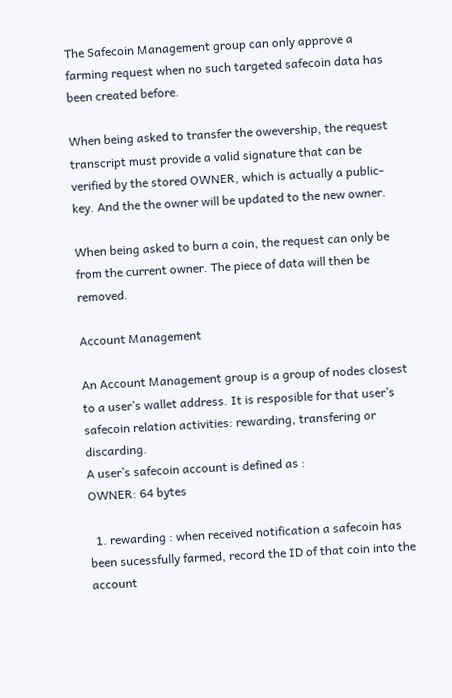The Safecoin Management group can only approve a farming request when no such targeted safecoin data has been created before.

When being asked to transfer the owevership, the request transcript must provide a valid signature that can be verified by the stored OWNER, which is actually a public-key. And the the owner will be updated to the new owner.

When being asked to burn a coin, the request can only be from the current owner. The piece of data will then be removed.

Account Management

An Account Management group is a group of nodes closest to a user’s wallet address. It is resposible for that user’s safecoin relation activities: rewarding, transfering or discarding.
A user’s safecoin account is defined as :
OWNER: 64 bytes

  1. rewarding : when received notification a safecoin has been sucessfully farmed, record the ID of that coin into the account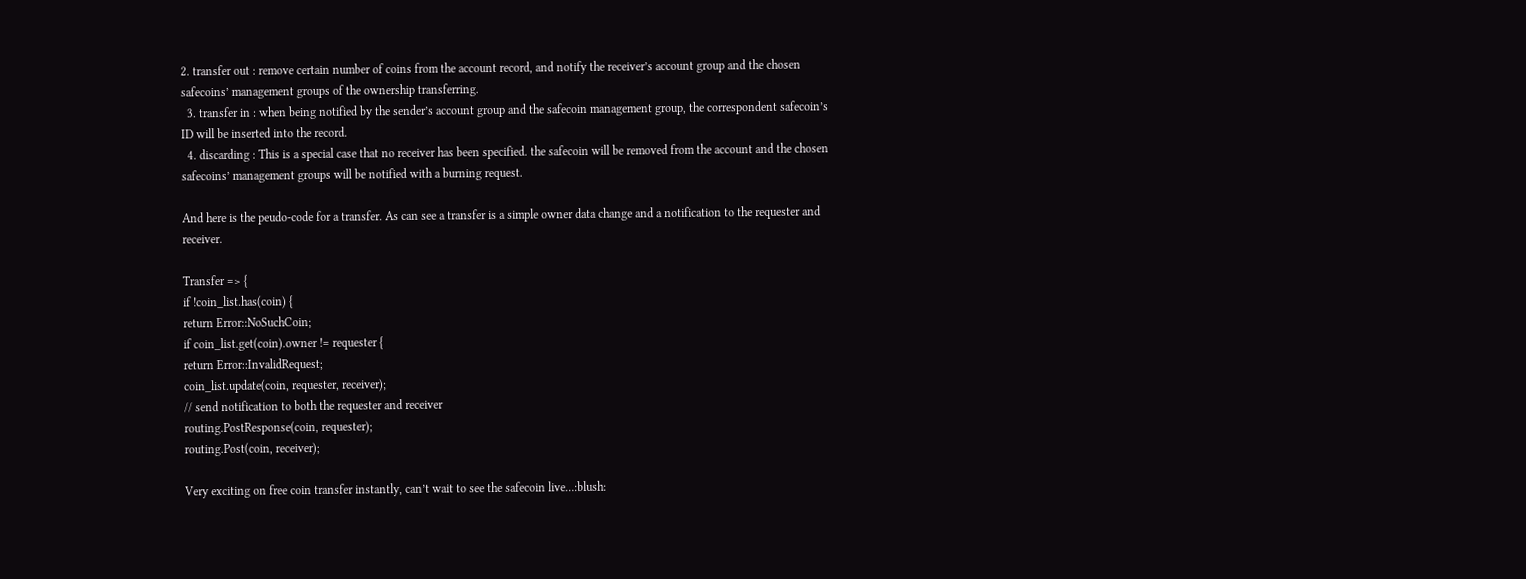2. transfer out : remove certain number of coins from the account record, and notify the receiver’s account group and the chosen safecoins’ management groups of the ownership transferring.
  3. transfer in : when being notified by the sender’s account group and the safecoin management group, the correspondent safecoin’s ID will be inserted into the record.
  4. discarding : This is a special case that no receiver has been specified. the safecoin will be removed from the account and the chosen safecoins’ management groups will be notified with a burning request.

And here is the peudo-code for a transfer. As can see a transfer is a simple owner data change and a notification to the requester and receiver.

Transfer => {
if !coin_list.has(coin) {
return Error::NoSuchCoin;
if coin_list.get(coin).owner != requester {
return Error::InvalidRequest;
coin_list.update(coin, requester, receiver);
// send notification to both the requester and receiver
routing.PostResponse(coin, requester);
routing.Post(coin, receiver);

Very exciting on free coin transfer instantly, can’t wait to see the safecoin live…:blush: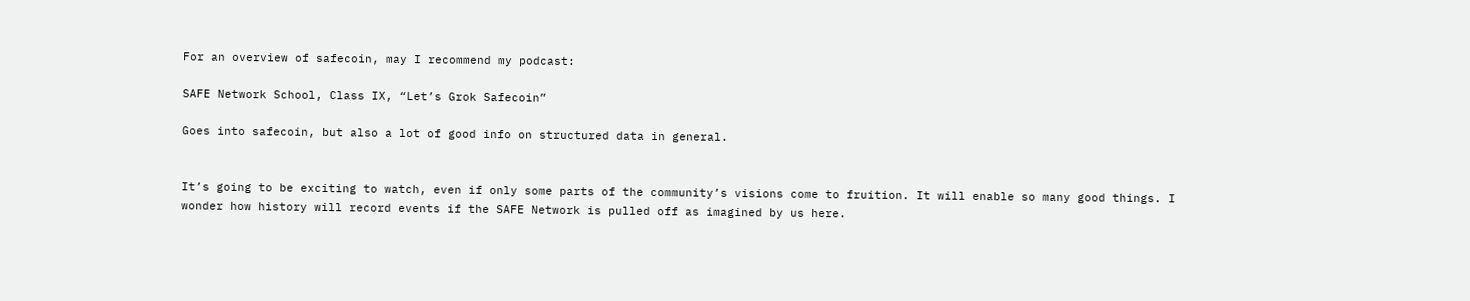For an overview of safecoin, may I recommend my podcast:

SAFE Network School, Class IX, “Let’s Grok Safecoin”

Goes into safecoin, but also a lot of good info on structured data in general.


It’s going to be exciting to watch, even if only some parts of the community’s visions come to fruition. It will enable so many good things. I wonder how history will record events if the SAFE Network is pulled off as imagined by us here.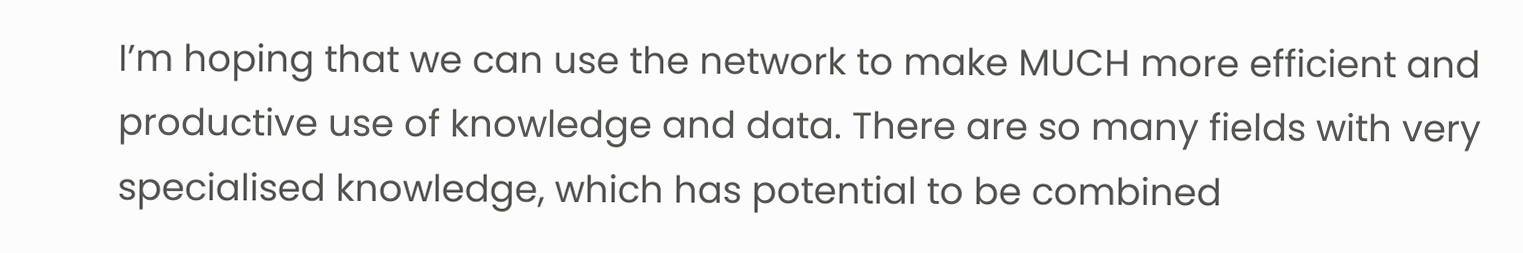I’m hoping that we can use the network to make MUCH more efficient and productive use of knowledge and data. There are so many fields with very specialised knowledge, which has potential to be combined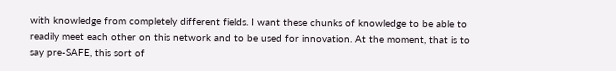with knowledge from completely different fields. I want these chunks of knowledge to be able to readily meet each other on this network and to be used for innovation. At the moment, that is to say pre-SAFE, this sort of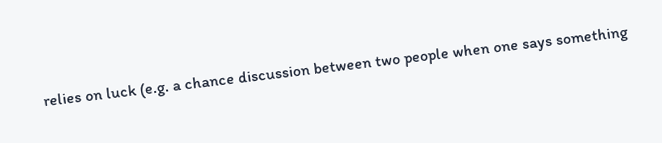relies on luck (e.g. a chance discussion between two people when one says something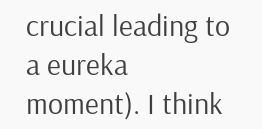crucial leading to a eureka moment). I think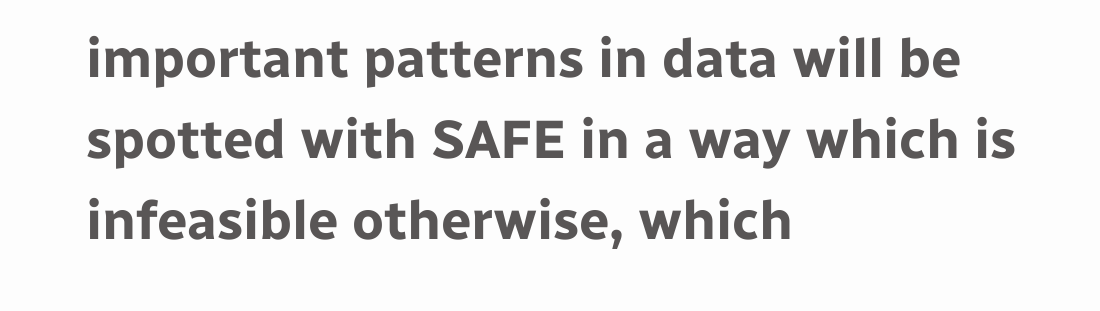important patterns in data will be spotted with SAFE in a way which is infeasible otherwise, which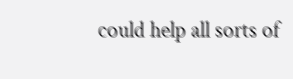could help all sorts of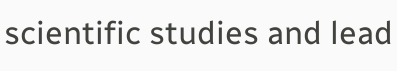scientific studies and lead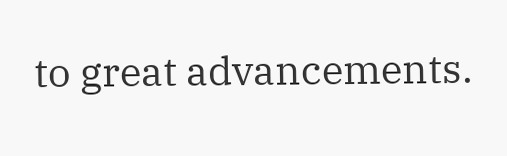to great advancements.